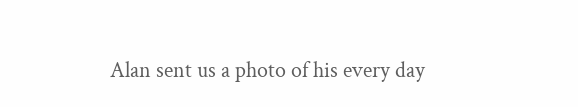Alan sent us a photo of his every day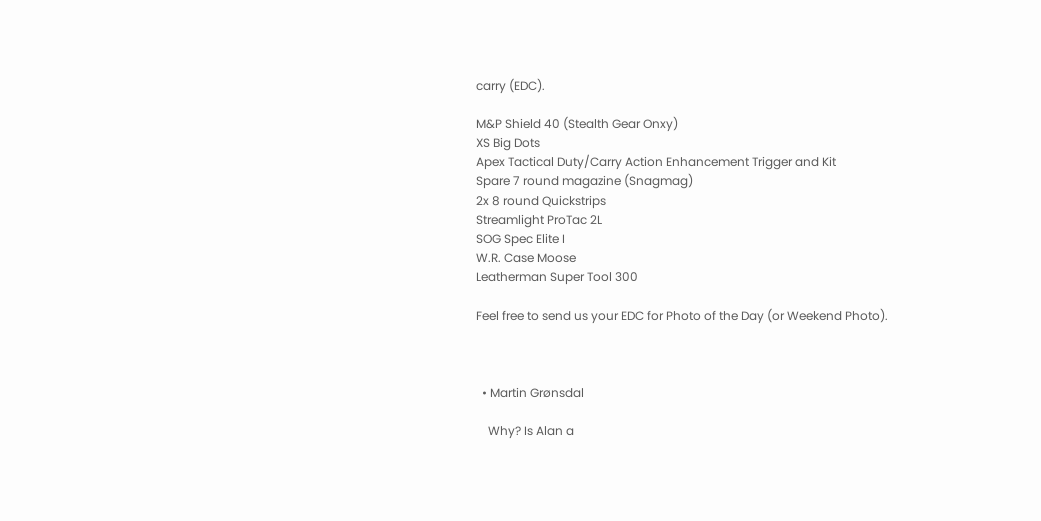carry (EDC).

M&P Shield 40 (Stealth Gear Onxy)
XS Big Dots
Apex Tactical Duty/Carry Action Enhancement Trigger and Kit
Spare 7 round magazine (Snagmag)
2x 8 round Quickstrips
Streamlight ProTac 2L
SOG Spec Elite I
W.R. Case Moose
Leatherman Super Tool 300

Feel free to send us your EDC for Photo of the Day (or Weekend Photo).



  • Martin Grønsdal

    Why? Is Alan a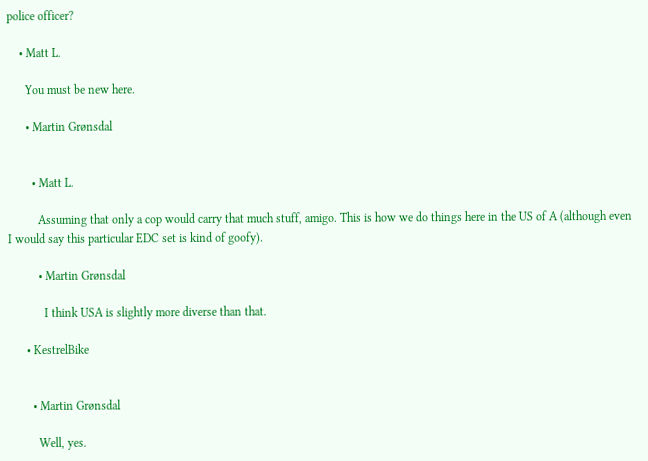police officer?

    • Matt L.

      You must be new here.

      • Martin Grønsdal


        • Matt L.

          Assuming that only a cop would carry that much stuff, amigo. This is how we do things here in the US of A (although even I would say this particular EDC set is kind of goofy).

          • Martin Grønsdal

            I think USA is slightly more diverse than that.

      • KestrelBike


        • Martin Grønsdal

          Well, yes.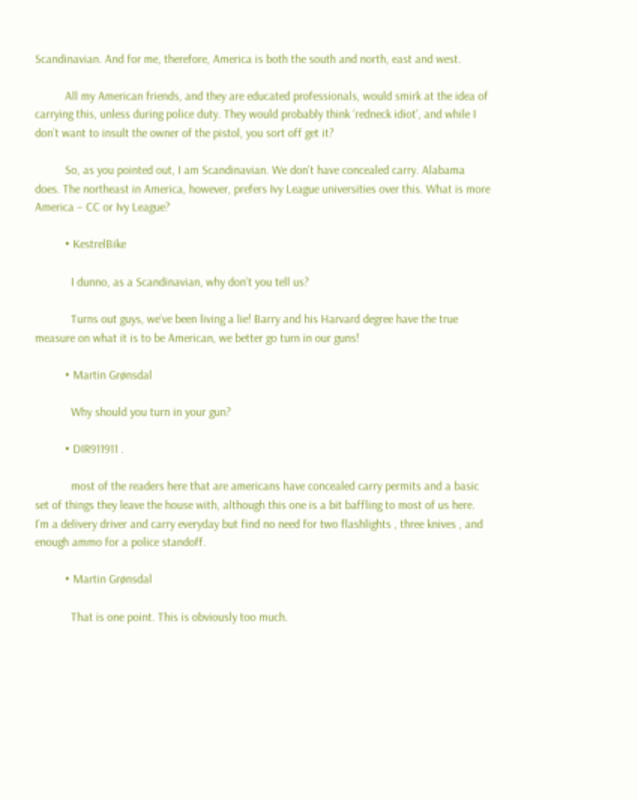Scandinavian. And for me, therefore, America is both the south and north, east and west.

          All my American friends, and they are educated professionals, would smirk at the idea of carrying this, unless during police duty. They would probably think ‘redneck idiot’, and while I don’t want to insult the owner of the pistol, you sort off get it?

          So, as you pointed out, I am Scandinavian. We don’t have concealed carry. Alabama does. The northeast in America, however, prefers Ivy League universities over this. What is more America – CC or Ivy League?

          • KestrelBike

            I dunno, as a Scandinavian, why don’t you tell us?

            Turns out guys, we’ve been living a lie! Barry and his Harvard degree have the true measure on what it is to be American, we better go turn in our guns!

          • Martin Grønsdal

            Why should you turn in your gun?

          • DIR911911 .

            most of the readers here that are americans have concealed carry permits and a basic set of things they leave the house with, although this one is a bit baffling to most of us here. I’m a delivery driver and carry everyday but find no need for two flashlights , three knives , and enough ammo for a police standoff.

          • Martin Grønsdal

            That is one point. This is obviously too much.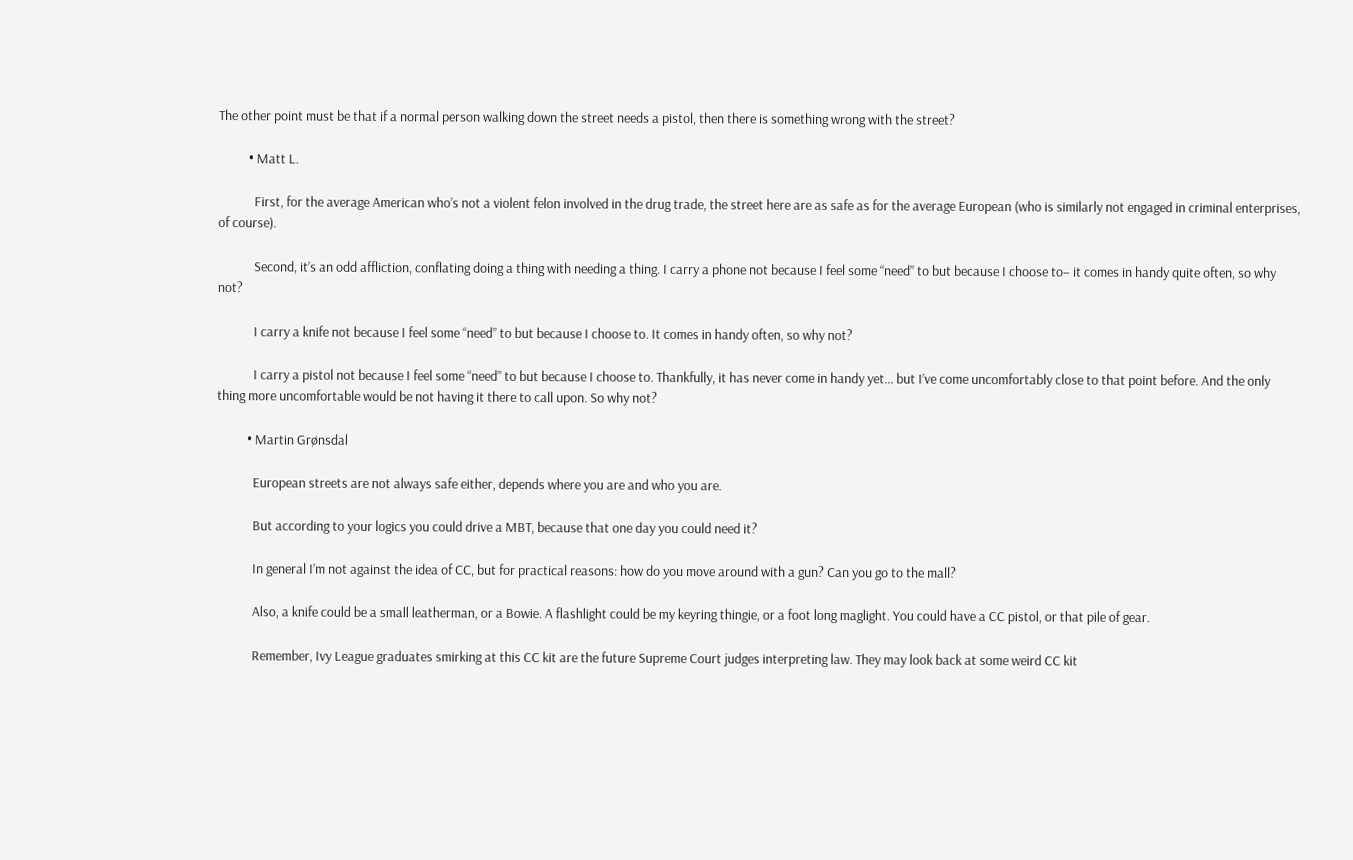The other point must be that if a normal person walking down the street needs a pistol, then there is something wrong with the street?

          • Matt L.

            First, for the average American who’s not a violent felon involved in the drug trade, the street here are as safe as for the average European (who is similarly not engaged in criminal enterprises, of course).

            Second, it’s an odd affliction, conflating doing a thing with needing a thing. I carry a phone not because I feel some “need” to but because I choose to– it comes in handy quite often, so why not?

            I carry a knife not because I feel some “need” to but because I choose to. It comes in handy often, so why not?

            I carry a pistol not because I feel some “need” to but because I choose to. Thankfully, it has never come in handy yet… but I’ve come uncomfortably close to that point before. And the only thing more uncomfortable would be not having it there to call upon. So why not?

          • Martin Grønsdal

            European streets are not always safe either, depends where you are and who you are.

            But according to your logics you could drive a MBT, because that one day you could need it?

            In general I’m not against the idea of CC, but for practical reasons: how do you move around with a gun? Can you go to the mall?

            Also, a knife could be a small leatherman, or a Bowie. A flashlight could be my keyring thingie, or a foot long maglight. You could have a CC pistol, or that pile of gear.

            Remember, Ivy League graduates smirking at this CC kit are the future Supreme Court judges interpreting law. They may look back at some weird CC kit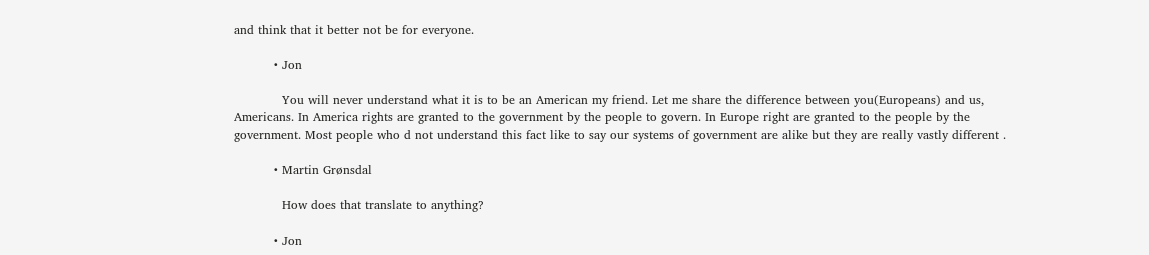and think that it better not be for everyone.

          • Jon

            You will never understand what it is to be an American my friend. Let me share the difference between you(Europeans) and us, Americans. In America rights are granted to the government by the people to govern. In Europe right are granted to the people by the government. Most people who d not understand this fact like to say our systems of government are alike but they are really vastly different .

          • Martin Grønsdal

            How does that translate to anything?

          • Jon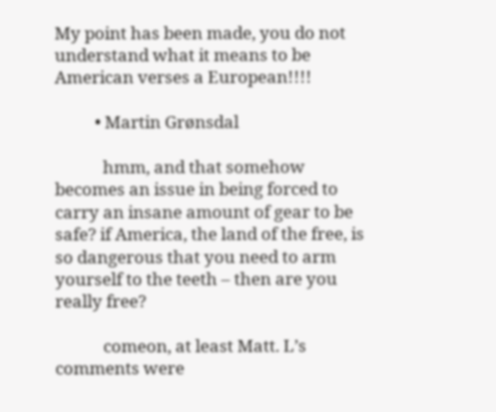My point has been made, you do not understand what it means to be American verses a European!!!!

          • Martin Grønsdal

            hmm, and that somehow becomes an issue in being forced to carry an insane amount of gear to be safe? if America, the land of the free, is so dangerous that you need to arm yourself to the teeth – then are you really free?

            comeon, at least Matt. L’s comments were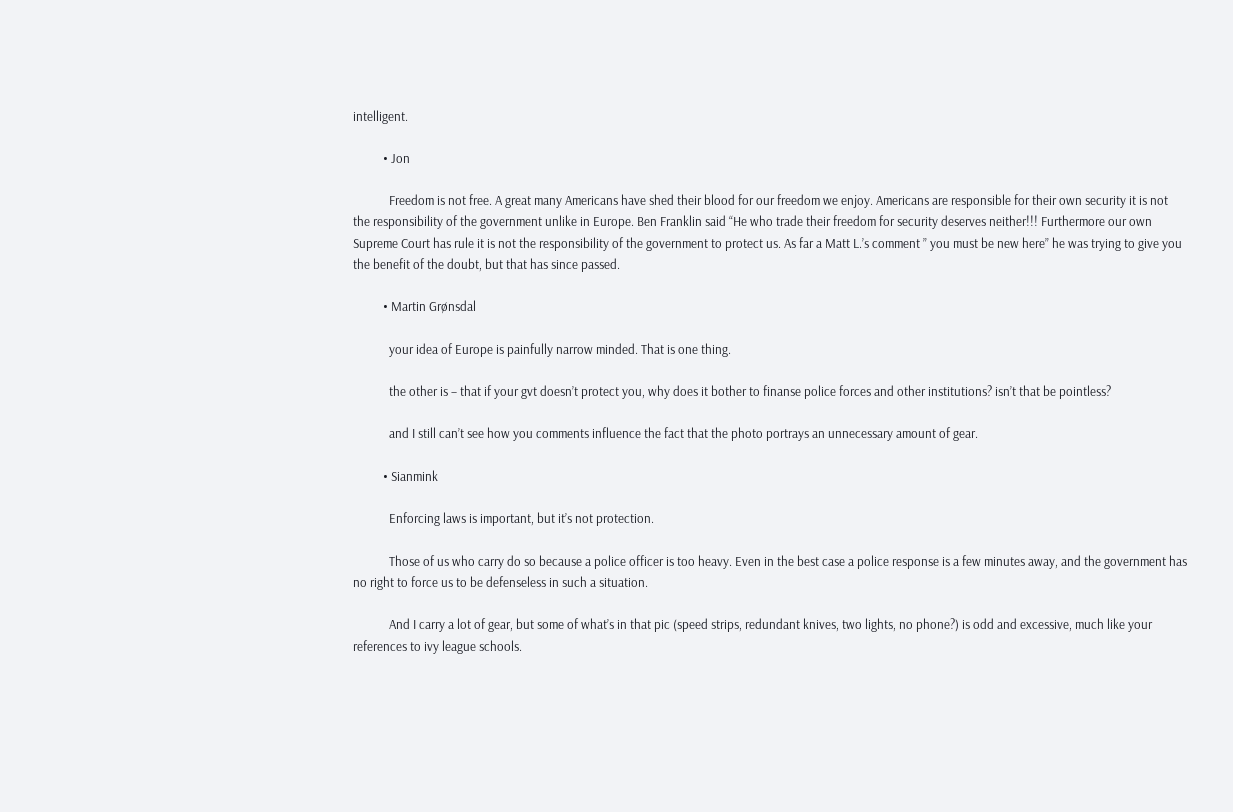intelligent.

          • Jon

            Freedom is not free. A great many Americans have shed their blood for our freedom we enjoy. Americans are responsible for their own security it is not the responsibility of the government unlike in Europe. Ben Franklin said “He who trade their freedom for security deserves neither!!! Furthermore our own Supreme Court has rule it is not the responsibility of the government to protect us. As far a Matt L.’s comment ” you must be new here” he was trying to give you the benefit of the doubt, but that has since passed.

          • Martin Grønsdal

            your idea of Europe is painfully narrow minded. That is one thing.

            the other is – that if your gvt doesn’t protect you, why does it bother to finanse police forces and other institutions? isn’t that be pointless?

            and I still can’t see how you comments influence the fact that the photo portrays an unnecessary amount of gear.

          • Sianmink

            Enforcing laws is important, but it’s not protection.

            Those of us who carry do so because a police officer is too heavy. Even in the best case a police response is a few minutes away, and the government has no right to force us to be defenseless in such a situation.

            And I carry a lot of gear, but some of what’s in that pic (speed strips, redundant knives, two lights, no phone?) is odd and excessive, much like your references to ivy league schools.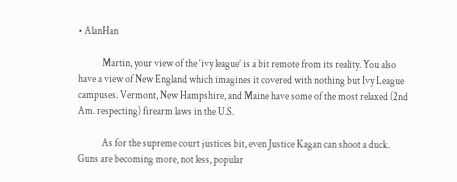• AlanHan

            Martin, your view of the ‘ivy league’ is a bit remote from its reality. You also have a view of New England which imagines it covered with nothing but Ivy League campuses. Vermont, New Hampshire, and Maine have some of the most relaxed (2nd Am. respecting) firearm laws in the U.S.

            As for the supreme court justices bit, even Justice Kagan can shoot a duck. Guns are becoming more, not less, popular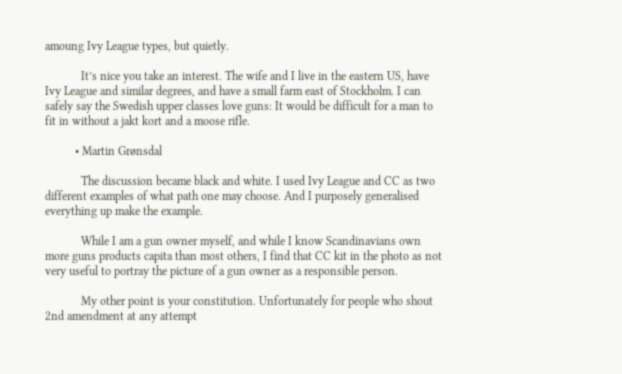amoung Ivy League types, but quietly.

            It’s nice you take an interest. The wife and I live in the eastern US, have Ivy League and similar degrees, and have a small farm east of Stockholm. I can safely say the Swedish upper classes love guns: It would be difficult for a man to fit in without a jakt kort and a moose rifle.

          • Martin Grønsdal

            The discussion became black and white. I used Ivy League and CC as two different examples of what path one may choose. And I purposely generalised everything up make the example.

            While I am a gun owner myself, and while I know Scandinavians own more guns products capita than most others, I find that CC kit in the photo as not very useful to portray the picture of a gun owner as a responsible person.

            My other point is your constitution. Unfortunately for people who shout 2nd amendment at any attempt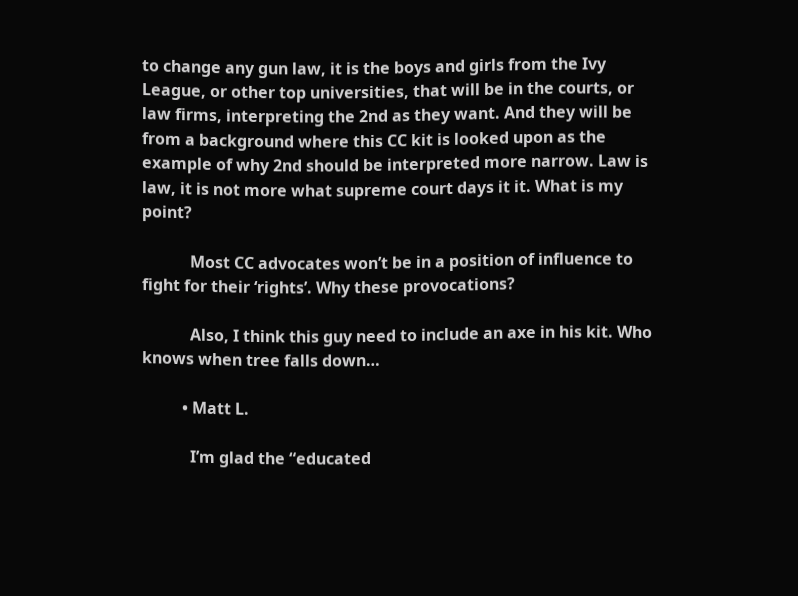to change any gun law, it is the boys and girls from the Ivy League, or other top universities, that will be in the courts, or law firms, interpreting the 2nd as they want. And they will be from a background where this CC kit is looked upon as the example of why 2nd should be interpreted more narrow. Law is law, it is not more what supreme court days it it. What is my point?

            Most CC advocates won’t be in a position of influence to fight for their ‘rights’. Why these provocations?

            Also, I think this guy need to include an axe in his kit. Who knows when tree falls down…

          • Matt L.

            I’m glad the “educated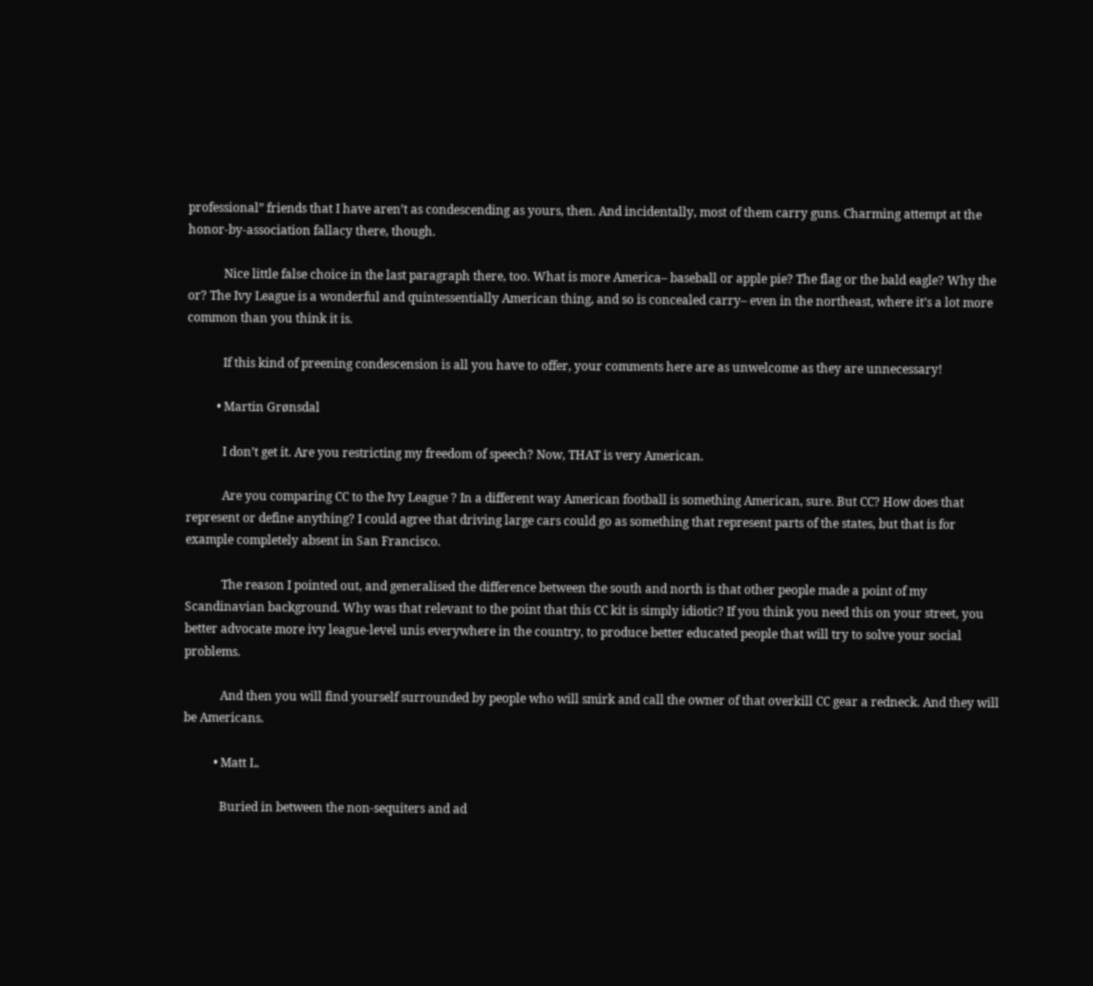professional” friends that I have aren’t as condescending as yours, then. And incidentally, most of them carry guns. Charming attempt at the honor-by-association fallacy there, though.

            Nice little false choice in the last paragraph there, too. What is more America– baseball or apple pie? The flag or the bald eagle? Why the or? The Ivy League is a wonderful and quintessentially American thing, and so is concealed carry– even in the northeast, where it’s a lot more common than you think it is.

            If this kind of preening condescension is all you have to offer, your comments here are as unwelcome as they are unnecessary!

          • Martin Grønsdal

            I don’t get it. Are you restricting my freedom of speech? Now, THAT is very American.

            Are you comparing CC to the Ivy League ? In a different way American football is something American, sure. But CC? How does that represent or define anything? I could agree that driving large cars could go as something that represent parts of the states, but that is for example completely absent in San Francisco.

            The reason I pointed out, and generalised the difference between the south and north is that other people made a point of my Scandinavian background. Why was that relevant to the point that this CC kit is simply idiotic? If you think you need this on your street, you better advocate more ivy league-level unis everywhere in the country, to produce better educated people that will try to solve your social problems.

            And then you will find yourself surrounded by people who will smirk and call the owner of that overkill CC gear a redneck. And they will be Americans.

          • Matt L.

            Buried in between the non-sequiters and ad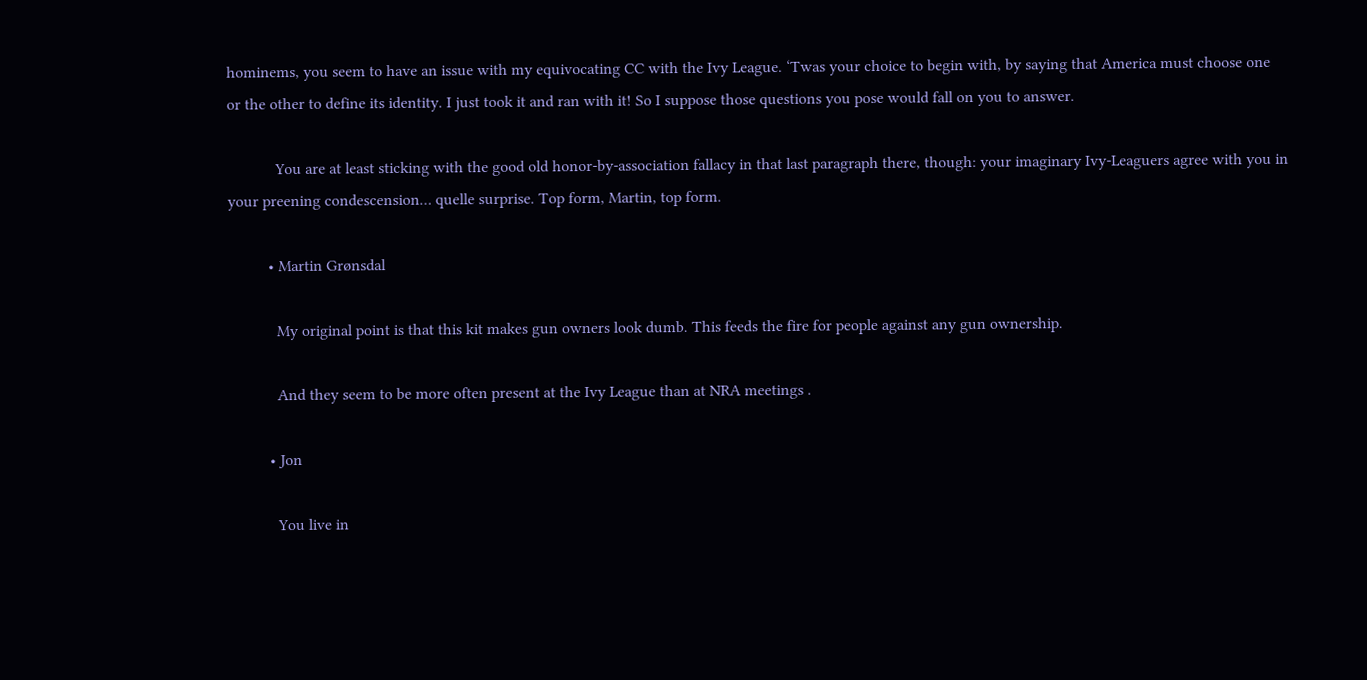hominems, you seem to have an issue with my equivocating CC with the Ivy League. ‘Twas your choice to begin with, by saying that America must choose one or the other to define its identity. I just took it and ran with it! So I suppose those questions you pose would fall on you to answer.

            You are at least sticking with the good old honor-by-association fallacy in that last paragraph there, though: your imaginary Ivy-Leaguers agree with you in your preening condescension… quelle surprise. Top form, Martin, top form.

          • Martin Grønsdal

            My original point is that this kit makes gun owners look dumb. This feeds the fire for people against any gun ownership.

            And they seem to be more often present at the Ivy League than at NRA meetings .

          • Jon

            You live in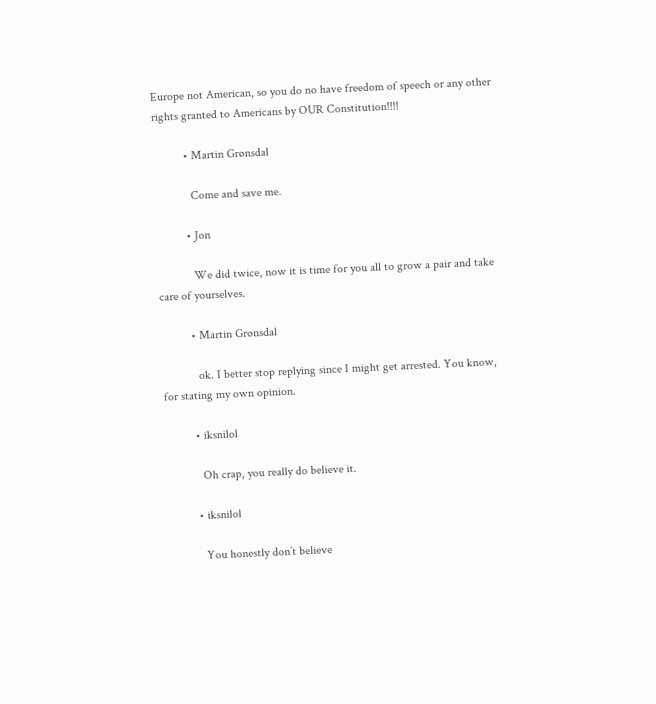Europe not American, so you do no have freedom of speech or any other rights granted to Americans by OUR Constitution!!!!

          • Martin Grønsdal

            Come and save me.

          • Jon

            We did twice, now it is time for you all to grow a pair and take care of yourselves.

          • Martin Grønsdal

            ok. I better stop replying since I might get arrested. You know, for stating my own opinion.

          • iksnilol

            Oh crap, you really do believe it.

          • iksnilol

            You honestly don’t believe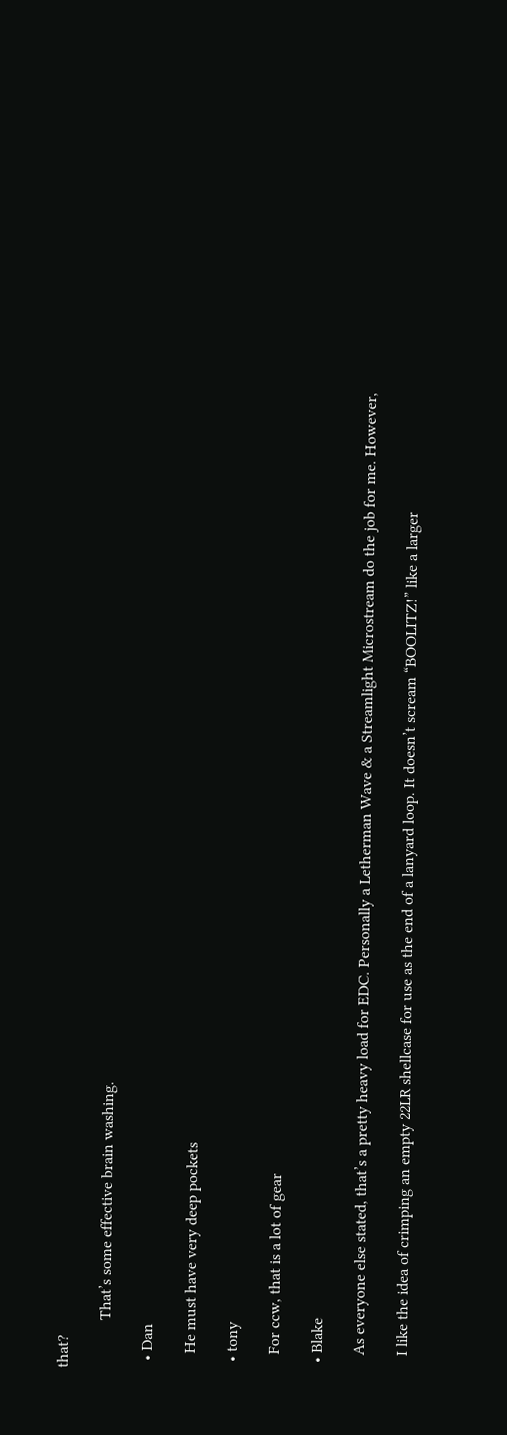that?

            That’s some effective brain washing.

  • Dan

    He must have very deep pockets

  • tony

    For ccw, that is a lot of gear

  • Blake

    As everyone else stated, that’s a pretty heavy load for EDC. Personally a Letherman Wave & a Streamlight Microstream do the job for me. However,

    I like the idea of crimping an empty 22LR shellcase for use as the end of a lanyard loop. It doesn’t scream “BOOLITZ!” like a larger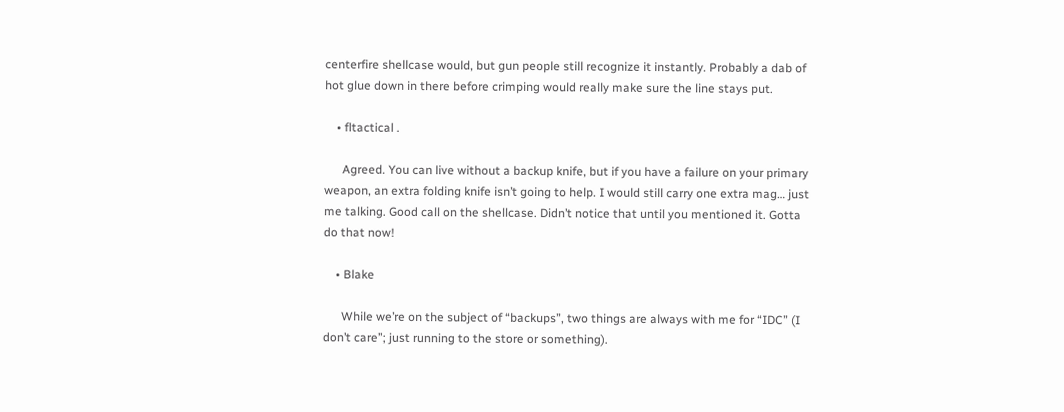centerfire shellcase would, but gun people still recognize it instantly. Probably a dab of hot glue down in there before crimping would really make sure the line stays put.

    • fltactical .

      Agreed. You can live without a backup knife, but if you have a failure on your primary weapon, an extra folding knife isn’t going to help. I would still carry one extra mag… just me talking. Good call on the shellcase. Didn’t notice that until you mentioned it. Gotta do that now!

    • Blake

      While we’re on the subject of “backups”, two things are always with me for “IDC” (I don’t care”; just running to the store or something).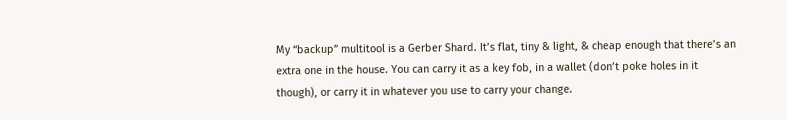My “backup” multitool is a Gerber Shard. It’s flat, tiny & light, & cheap enough that there’s an extra one in the house. You can carry it as a key fob, in a wallet (don’t poke holes in it though), or carry it in whatever you use to carry your change.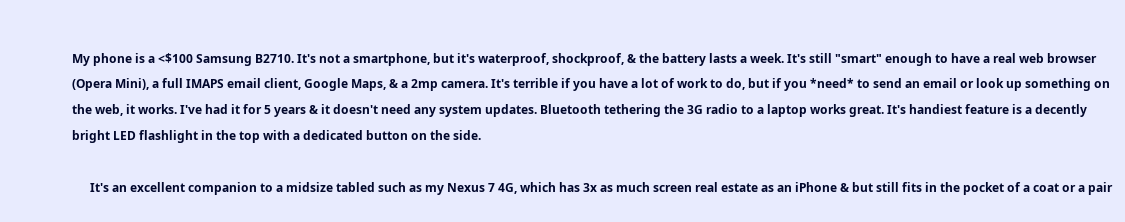My phone is a <$100 Samsung B2710. It's not a smartphone, but it's waterproof, shockproof, & the battery lasts a week. It's still "smart" enough to have a real web browser (Opera Mini), a full IMAPS email client, Google Maps, & a 2mp camera. It's terrible if you have a lot of work to do, but if you *need* to send an email or look up something on the web, it works. I've had it for 5 years & it doesn't need any system updates. Bluetooth tethering the 3G radio to a laptop works great. It's handiest feature is a decently bright LED flashlight in the top with a dedicated button on the side.

      It's an excellent companion to a midsize tabled such as my Nexus 7 4G, which has 3x as much screen real estate as an iPhone & but still fits in the pocket of a coat or a pair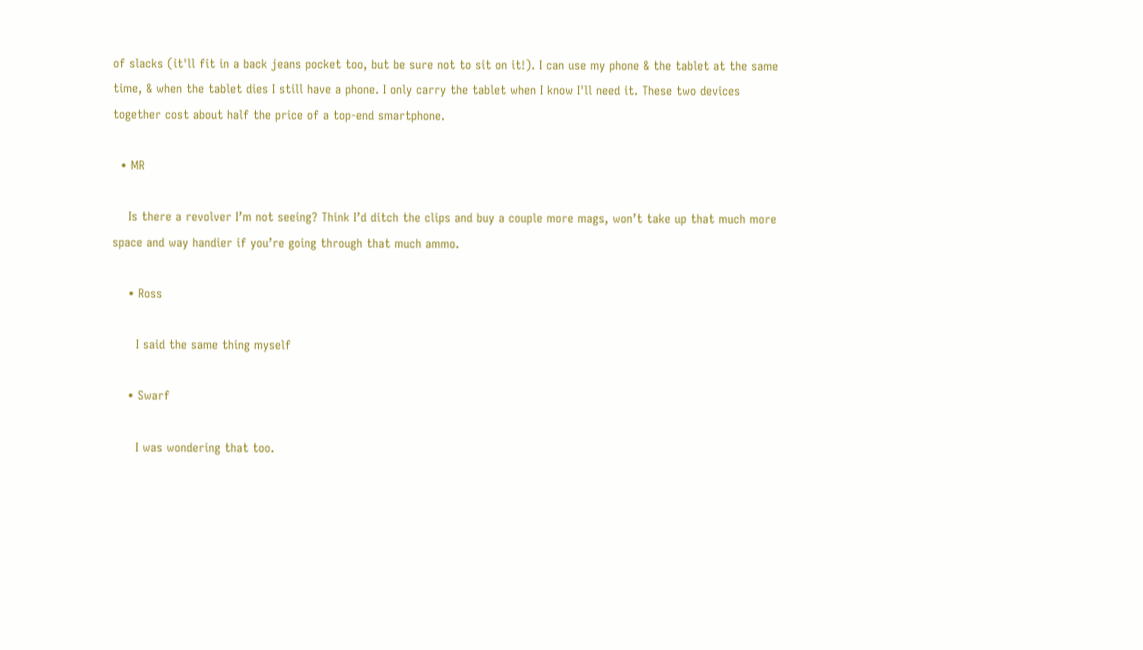of slacks (it'll fit in a back jeans pocket too, but be sure not to sit on it!). I can use my phone & the tablet at the same time, & when the tablet dies I still have a phone. I only carry the tablet when I know I'll need it. These two devices together cost about half the price of a top-end smartphone.

  • MR

    Is there a revolver I’m not seeing? Think I’d ditch the clips and buy a couple more mags, won’t take up that much more space and way handier if you’re going through that much ammo.

    • Ross

      I said the same thing myself

    • Swarf

      I was wondering that too.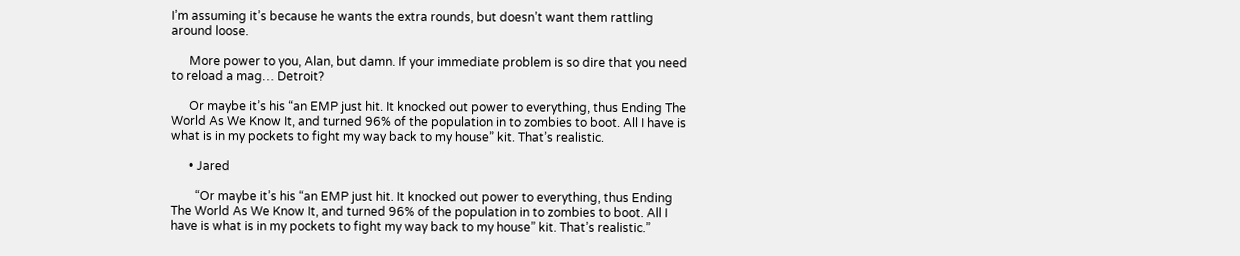I’m assuming it’s because he wants the extra rounds, but doesn’t want them rattling around loose.

      More power to you, Alan, but damn. If your immediate problem is so dire that you need to reload a mag… Detroit?

      Or maybe it’s his “an EMP just hit. It knocked out power to everything, thus Ending The World As We Know It, and turned 96% of the population in to zombies to boot. All I have is what is in my pockets to fight my way back to my house” kit. That’s realistic.

      • Jared

        “Or maybe it’s his “an EMP just hit. It knocked out power to everything, thus Ending The World As We Know It, and turned 96% of the population in to zombies to boot. All I have is what is in my pockets to fight my way back to my house” kit. That’s realistic.”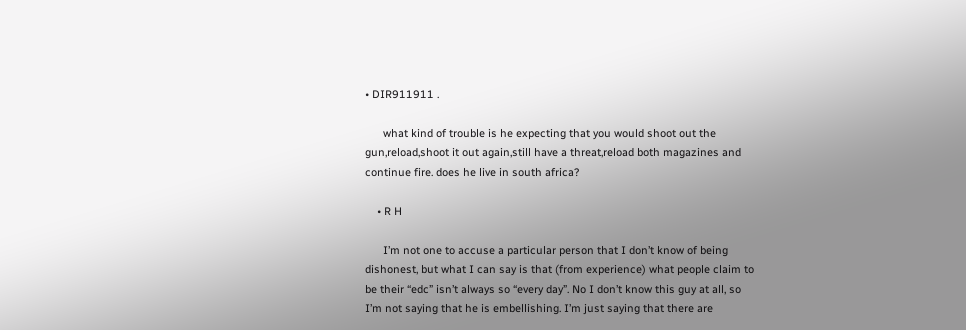• DIR911911 .

      what kind of trouble is he expecting that you would shoot out the gun,reload,shoot it out again,still have a threat,reload both magazines and continue fire. does he live in south africa?

    • R H

      I’m not one to accuse a particular person that I don’t know of being dishonest, but what I can say is that (from experience) what people claim to be their “edc” isn’t always so “every day”. No I don’t know this guy at all, so I’m not saying that he is embellishing. I’m just saying that there are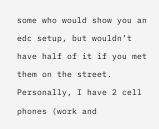some who would show you an edc setup, but wouldn’t have half of it if you met them on the street. Personally, I have 2 cell phones (work and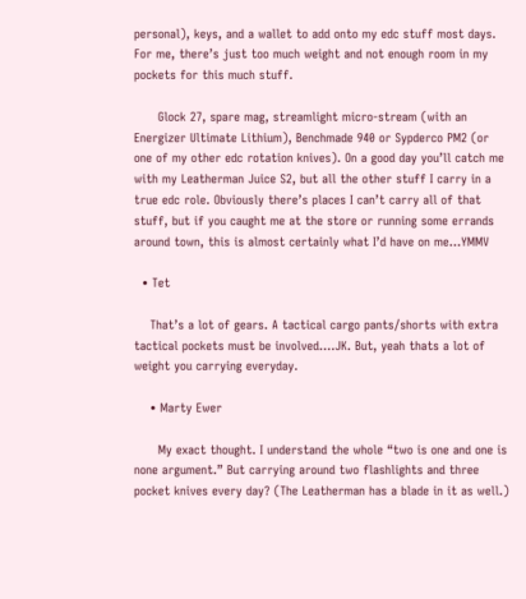personal), keys, and a wallet to add onto my edc stuff most days. For me, there’s just too much weight and not enough room in my pockets for this much stuff.

      Glock 27, spare mag, streamlight micro-stream (with an Energizer Ultimate Lithium), Benchmade 940 or Sypderco PM2 (or one of my other edc rotation knives). On a good day you’ll catch me with my Leatherman Juice S2, but all the other stuff I carry in a true edc role. Obviously there’s places I can’t carry all of that stuff, but if you caught me at the store or running some errands around town, this is almost certainly what I’d have on me…YMMV

  • Tet

    That’s a lot of gears. A tactical cargo pants/shorts with extra tactical pockets must be involved….JK. But, yeah thats a lot of weight you carrying everyday.

    • Marty Ewer

      My exact thought. I understand the whole “two is one and one is none argument.” But carrying around two flashlights and three pocket knives every day? (The Leatherman has a blade in it as well.)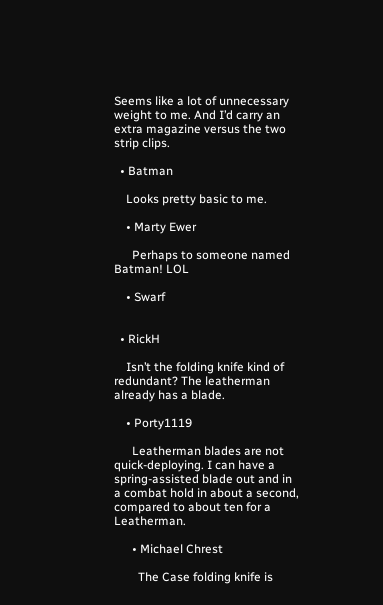Seems like a lot of unnecessary weight to me. And I’d carry an extra magazine versus the two strip clips.

  • Batman

    Looks pretty basic to me.

    • Marty Ewer

      Perhaps to someone named Batman! LOL

    • Swarf


  • RickH

    Isn’t the folding knife kind of redundant? The leatherman already has a blade.

    • Porty1119

      Leatherman blades are not quick-deploying. I can have a spring-assisted blade out and in a combat hold in about a second, compared to about ten for a Leatherman.

      • Michael Chrest

        The Case folding knife is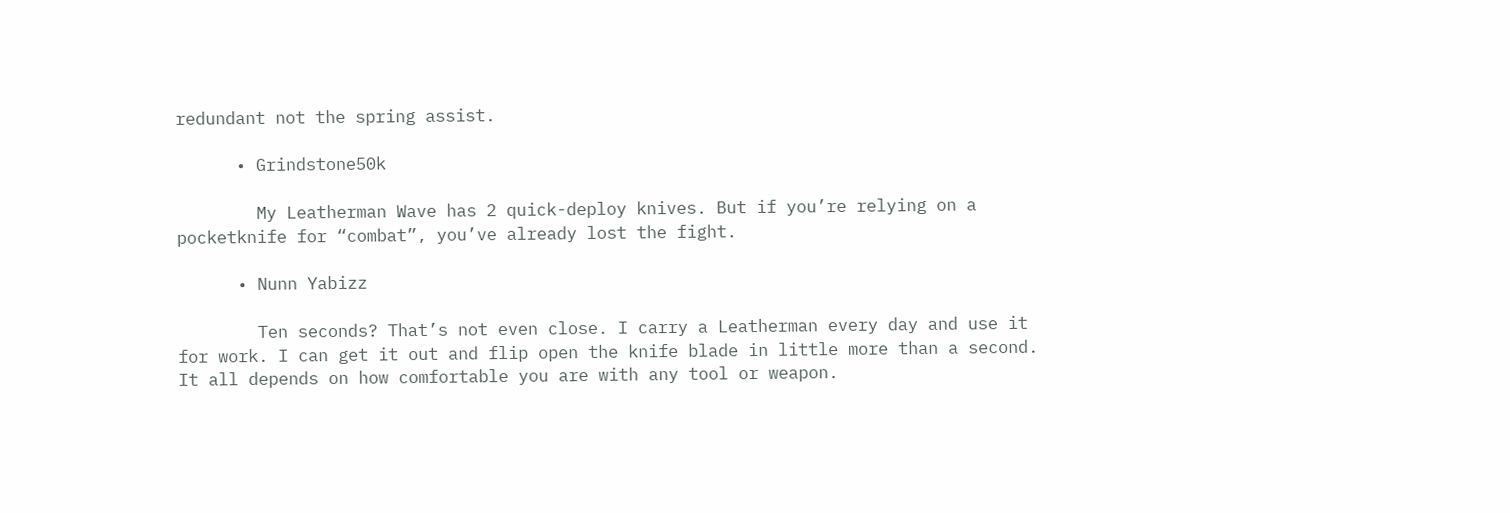redundant not the spring assist.

      • Grindstone50k

        My Leatherman Wave has 2 quick-deploy knives. But if you’re relying on a pocketknife for “combat”, you’ve already lost the fight.

      • Nunn Yabizz

        Ten seconds? That’s not even close. I carry a Leatherman every day and use it for work. I can get it out and flip open the knife blade in little more than a second. It all depends on how comfortable you are with any tool or weapon.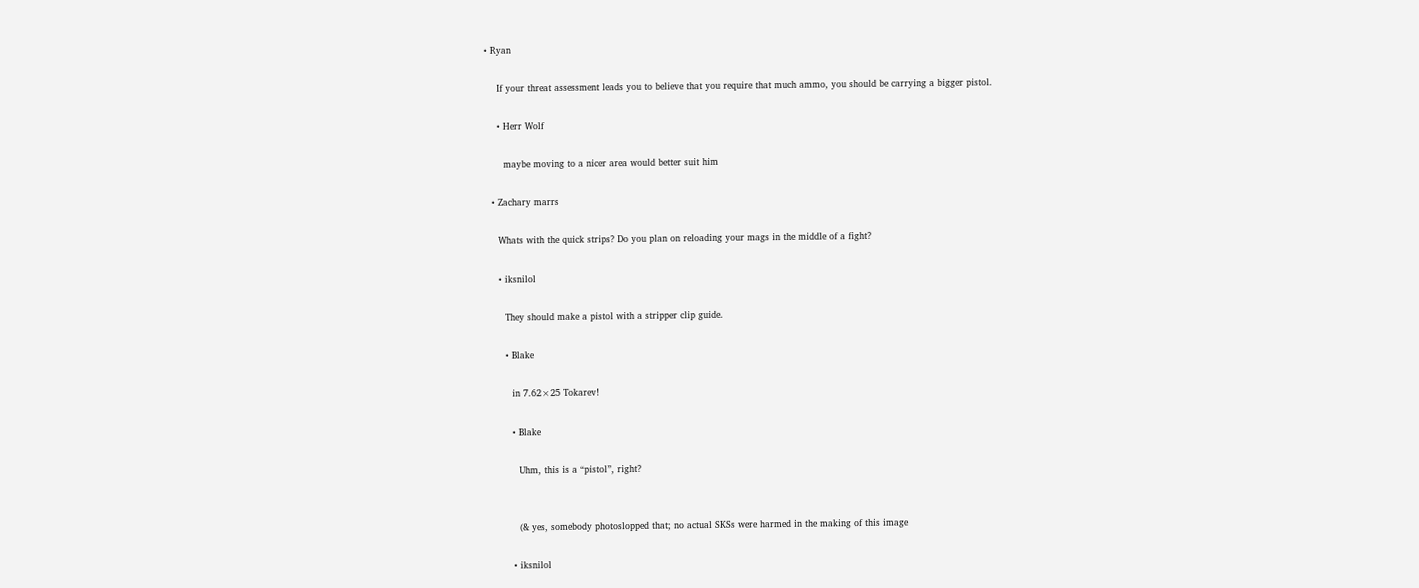• Ryan

    If your threat assessment leads you to believe that you require that much ammo, you should be carrying a bigger pistol.

    • Herr Wolf

      maybe moving to a nicer area would better suit him

  • Zachary marrs

    Whats with the quick strips? Do you plan on reloading your mags in the middle of a fight?

    • iksnilol

      They should make a pistol with a stripper clip guide.

      • Blake

        in 7.62×25 Tokarev!

        • Blake

          Uhm, this is a “pistol”, right?


          (& yes, somebody photoslopped that; no actual SKSs were harmed in the making of this image

        • iksnilol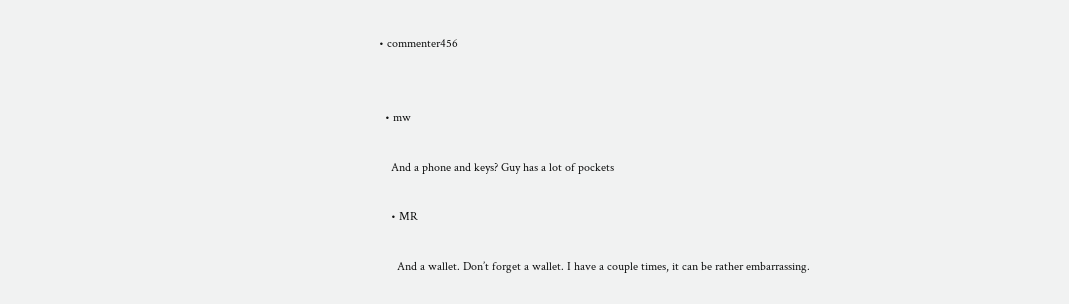• commenter456


  • mw

    And a phone and keys? Guy has a lot of pockets

    • MR

      And a wallet. Don’t forget a wallet. I have a couple times, it can be rather embarrassing.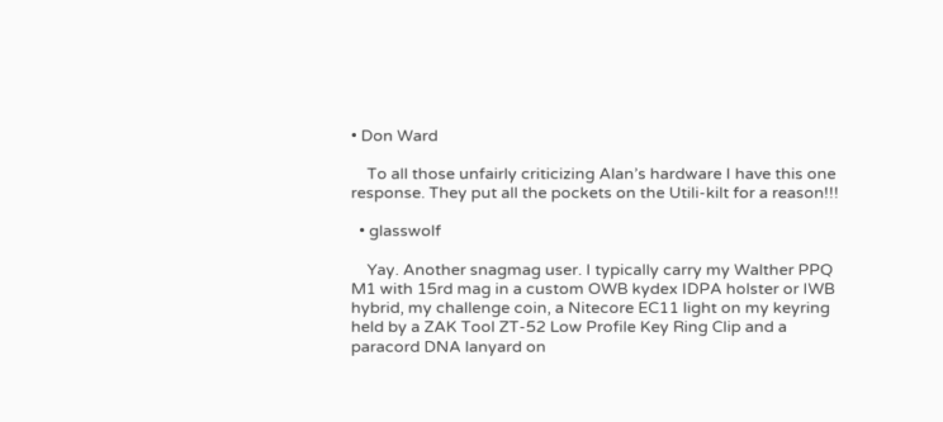• Don Ward

    To all those unfairly criticizing Alan’s hardware I have this one response. They put all the pockets on the Utili-kilt for a reason!!!

  • glasswolf

    Yay. Another snagmag user. I typically carry my Walther PPQ M1 with 15rd mag in a custom OWB kydex IDPA holster or IWB hybrid, my challenge coin, a Nitecore EC11 light on my keyring held by a ZAK Tool ZT-52 Low Profile Key Ring Clip and a paracord DNA lanyard on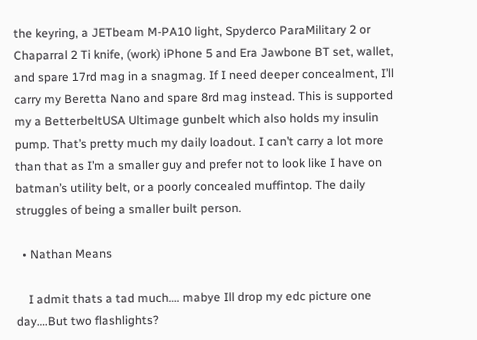the keyring, a JETbeam M-PA10 light, Spyderco ParaMilitary 2 or Chaparral 2 Ti knife, (work) iPhone 5 and Era Jawbone BT set, wallet, and spare 17rd mag in a snagmag. If I need deeper concealment, I’ll carry my Beretta Nano and spare 8rd mag instead. This is supported my a BetterbeltUSA Ultimage gunbelt which also holds my insulin pump. That’s pretty much my daily loadout. I can’t carry a lot more than that as I’m a smaller guy and prefer not to look like I have on batman’s utility belt, or a poorly concealed muffintop. The daily struggles of being a smaller built person.

  • Nathan Means

    I admit thats a tad much…. mabye Ill drop my edc picture one day….But two flashlights?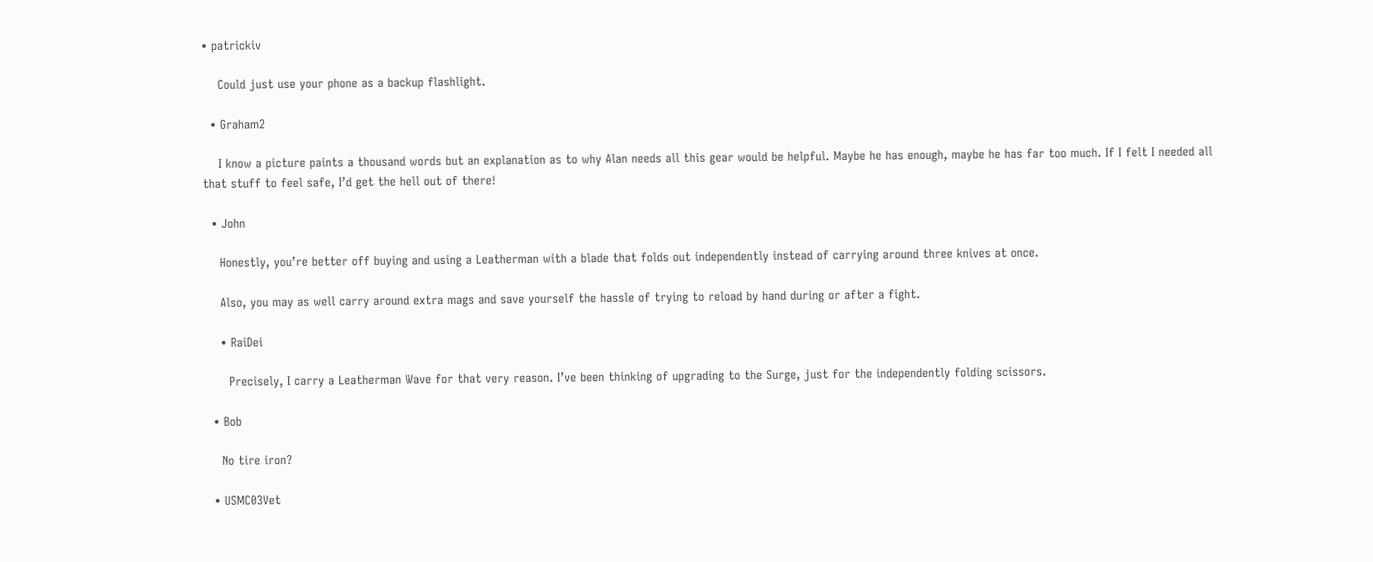• patrickiv

    Could just use your phone as a backup flashlight.

  • Graham2

    I know a picture paints a thousand words but an explanation as to why Alan needs all this gear would be helpful. Maybe he has enough, maybe he has far too much. If I felt I needed all that stuff to feel safe, I’d get the hell out of there!

  • John

    Honestly, you’re better off buying and using a Leatherman with a blade that folds out independently instead of carrying around three knives at once.

    Also, you may as well carry around extra mags and save yourself the hassle of trying to reload by hand during or after a fight.

    • RaiDei

      Precisely, I carry a Leatherman Wave for that very reason. I’ve been thinking of upgrading to the Surge, just for the independently folding scissors.

  • Bob

    No tire iron?

  • USMC03Vet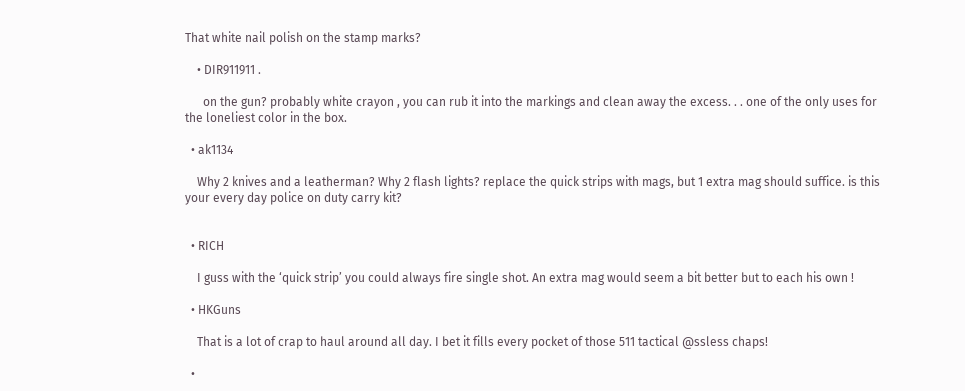That white nail polish on the stamp marks?

    • DIR911911 .

      on the gun? probably white crayon , you can rub it into the markings and clean away the excess. . . one of the only uses for the loneliest color in the box.

  • ak1134

    Why 2 knives and a leatherman? Why 2 flash lights? replace the quick strips with mags, but 1 extra mag should suffice. is this your every day police on duty carry kit?


  • RICH

    I guss with the ‘quick strip’ you could always fire single shot. An extra mag would seem a bit better but to each his own !

  • HKGuns

    That is a lot of crap to haul around all day. I bet it fills every pocket of those 511 tactical @ssless chaps!

  •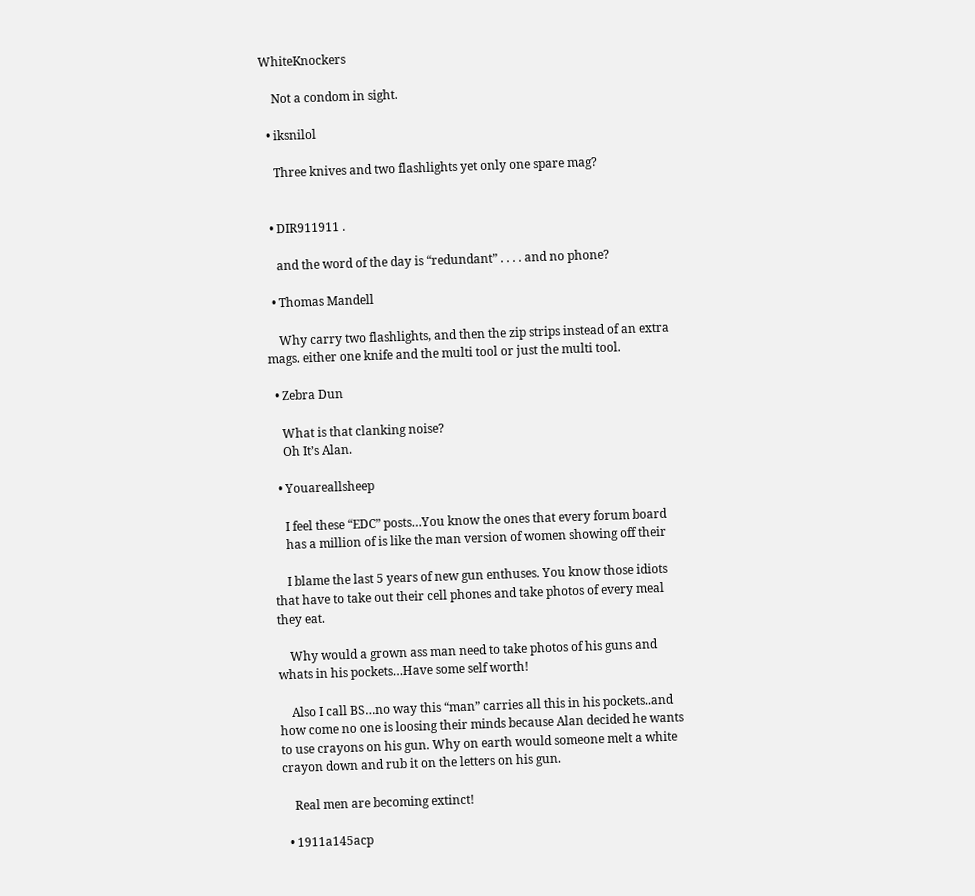WhiteKnockers

    Not a condom in sight.

  • iksnilol

    Three knives and two flashlights yet only one spare mag?


  • DIR911911 .

    and the word of the day is “redundant” . . . . and no phone?

  • Thomas Mandell

    Why carry two flashlights, and then the zip strips instead of an extra mags. either one knife and the multi tool or just the multi tool.

  • Zebra Dun

    What is that clanking noise?
    Oh It’s Alan.

  • Youareallsheep

    I feel these “EDC” posts…You know the ones that every forum board
    has a million of is like the man version of women showing off their

    I blame the last 5 years of new gun enthuses. You know those idiots that have to take out their cell phones and take photos of every meal they eat.

    Why would a grown ass man need to take photos of his guns and whats in his pockets…Have some self worth!

    Also I call BS…no way this “man” carries all this in his pockets..and how come no one is loosing their minds because Alan decided he wants to use crayons on his gun. Why on earth would someone melt a white crayon down and rub it on the letters on his gun.

    Real men are becoming extinct!

  • 1911a145acp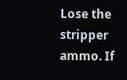Lose the stripper ammo. If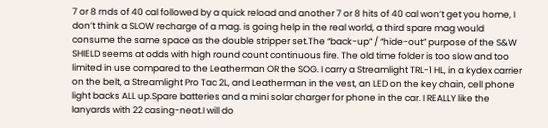7 or 8 rnds of 40 cal followed by a quick reload and another 7 or 8 hits of 40 cal won’t get you home, I don’t think a SLOW recharge of a mag. is going help in the real world, a third spare mag would consume the same space as the double stripper set.The “back-up” / “hide-out” purpose of the S&W SHIELD seems at odds with high round count continuous fire. The old time folder is too slow and too limited in use compared to the Leatherman OR the SOG. I carry a Streamlight TRL-1 HL, in a kydex carrier on the belt, a Streamlight Pro Tac 2L, and Leatherman in the vest, an LED on the key chain, cell phone light backs ALL up.Spare batteries and a mini solar charger for phone in the car. I REALLY like the lanyards with 22 casing-neat.I will do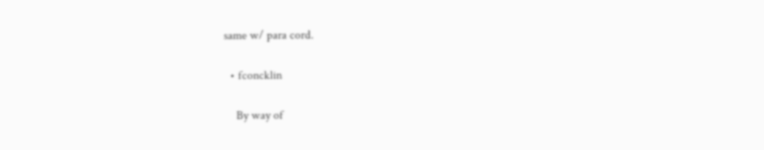same w/ para cord.

  • fconcklin

    By way of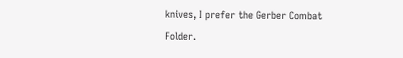knives, I prefer the Gerber Combat Folder.